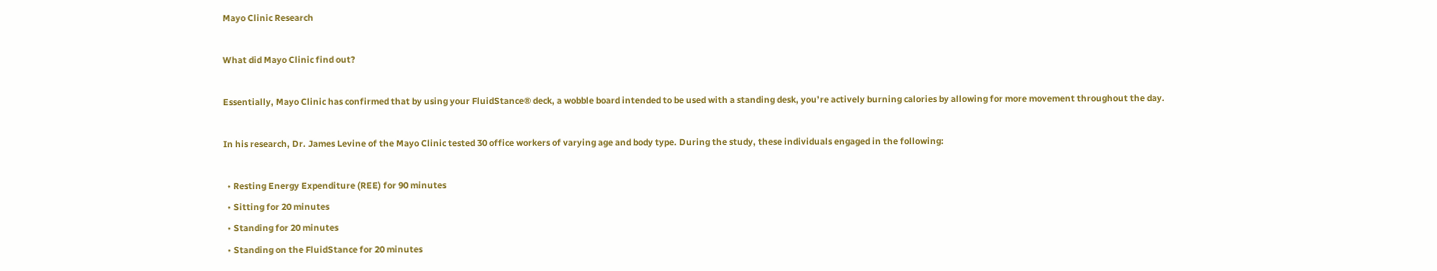Mayo Clinic Research

What did Mayo Clinic find out?

Essentially, Mayo Clinic has confirmed that by using your FluidStance® deck, a wobble board intended to be used with a standing desk, you’re actively burning calories by allowing for more movement throughout the day.

In his research, Dr. James Levine of the Mayo Clinic tested 30 office workers of varying age and body type. During the study, these individuals engaged in the following:

  • Resting Energy Expenditure (REE) for 90 minutes
  • Sitting for 20 minutes
  • Standing for 20 minutes
  • Standing on the FluidStance for 20 minutes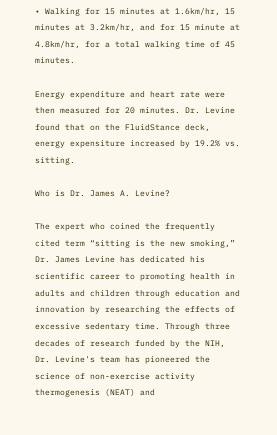• Walking for 15 minutes at 1.6km/hr, 15 minutes at 3.2km/hr, and for 15 minute at 4.8km/hr, for a total walking time of 45 minutes.

Energy expenditure and heart rate were then measured for 20 minutes. Dr. Levine found that on the FluidStance deck, energy expensiture increased by 19.2% vs. sitting.

Who is Dr. James A. Levine?

The expert who coined the frequently cited term “sitting is the new smoking,” Dr. James Levine has dedicated his scientific career to promoting health in adults and children through education and innovation by researching the effects of excessive sedentary time. Through three decades of research funded by the NIH, Dr. Levine's team has pioneered the science of non-exercise activity thermogenesis (NEAT) and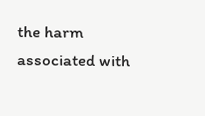the harm associated with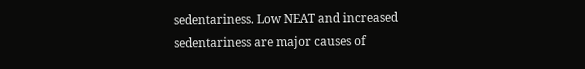sedentariness. Low NEAT and increased sedentariness are major causes of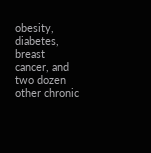obesity, diabetes, breast cancer, and two dozen other chronic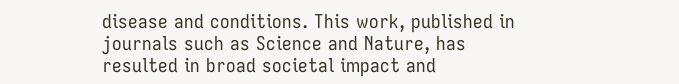disease and conditions. This work, published in journals such as Science and Nature, has resulted in broad societal impact and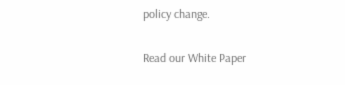policy change.

Read our White Paper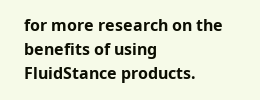for more research on the benefits of using FluidStance products.